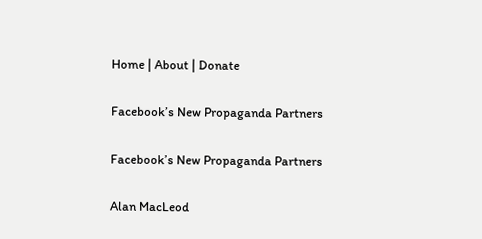Home | About | Donate

Facebook’s New Propaganda Partners

Facebook’s New Propaganda Partners

Alan MacLeod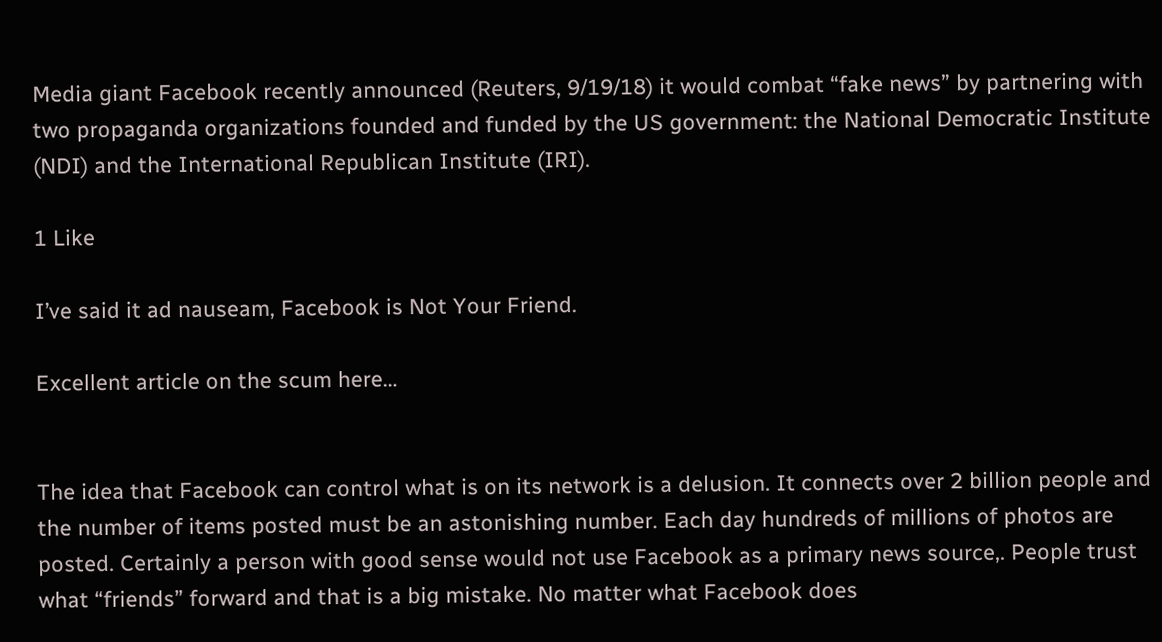Media giant Facebook recently announced (Reuters, 9/19/18) it would combat “fake news” by partnering with two propaganda organizations founded and funded by the US government: the National Democratic Institute (NDI) and the International Republican Institute (IRI).

1 Like

I’ve said it ad nauseam, Facebook is Not Your Friend.

Excellent article on the scum here…


The idea that Facebook can control what is on its network is a delusion. It connects over 2 billion people and the number of items posted must be an astonishing number. Each day hundreds of millions of photos are posted. Certainly a person with good sense would not use Facebook as a primary news source,. People trust what “friends” forward and that is a big mistake. No matter what Facebook does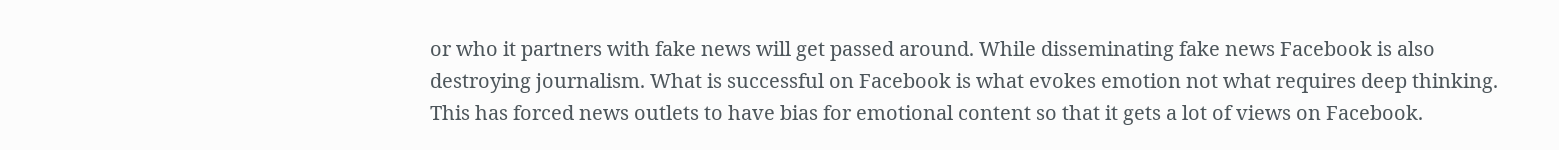or who it partners with fake news will get passed around. While disseminating fake news Facebook is also destroying journalism. What is successful on Facebook is what evokes emotion not what requires deep thinking. This has forced news outlets to have bias for emotional content so that it gets a lot of views on Facebook.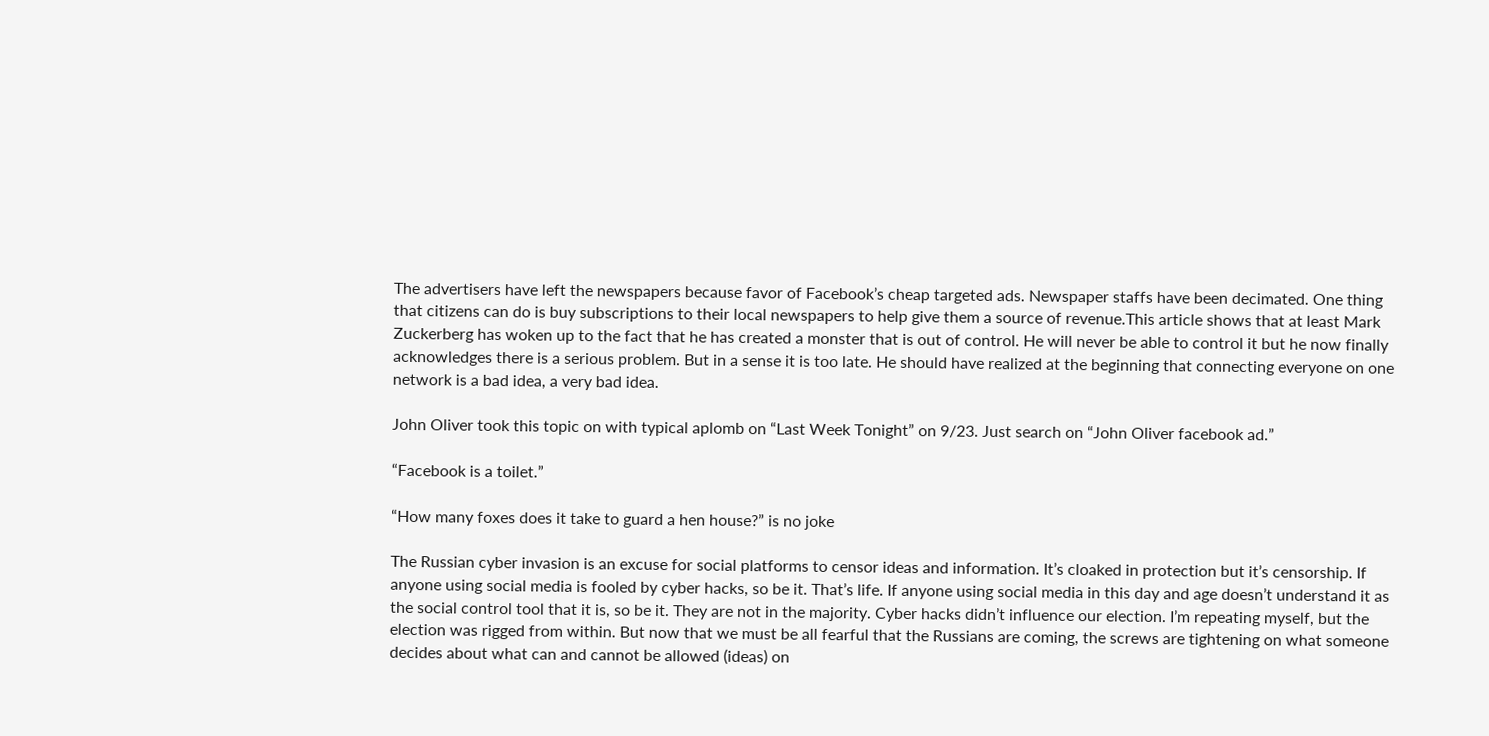The advertisers have left the newspapers because favor of Facebook’s cheap targeted ads. Newspaper staffs have been decimated. One thing that citizens can do is buy subscriptions to their local newspapers to help give them a source of revenue.This article shows that at least Mark Zuckerberg has woken up to the fact that he has created a monster that is out of control. He will never be able to control it but he now finally acknowledges there is a serious problem. But in a sense it is too late. He should have realized at the beginning that connecting everyone on one network is a bad idea, a very bad idea.

John Oliver took this topic on with typical aplomb on “Last Week Tonight” on 9/23. Just search on “John Oliver facebook ad.”

“Facebook is a toilet.”

“How many foxes does it take to guard a hen house?” is no joke

The Russian cyber invasion is an excuse for social platforms to censor ideas and information. It’s cloaked in protection but it’s censorship. If anyone using social media is fooled by cyber hacks, so be it. That’s life. If anyone using social media in this day and age doesn’t understand it as the social control tool that it is, so be it. They are not in the majority. Cyber hacks didn’t influence our election. I’m repeating myself, but the election was rigged from within. But now that we must be all fearful that the Russians are coming, the screws are tightening on what someone decides about what can and cannot be allowed (ideas) on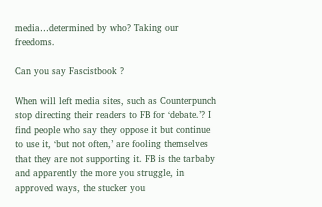media…determined by who? Taking our freedoms.

Can you say Fascistbook ?

When will left media sites, such as Counterpunch stop directing their readers to FB for ‘debate.’? I find people who say they oppose it but continue to use it, ‘but not often,’ are fooling themselves that they are not supporting it. FB is the tarbaby and apparently the more you struggle, in approved ways, the stucker you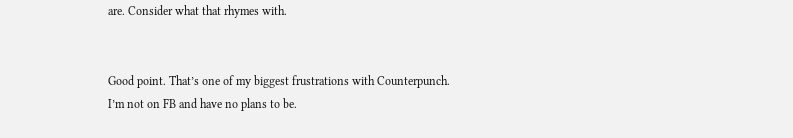are. Consider what that rhymes with.


Good point. That’s one of my biggest frustrations with Counterpunch.
I’m not on FB and have no plans to be.